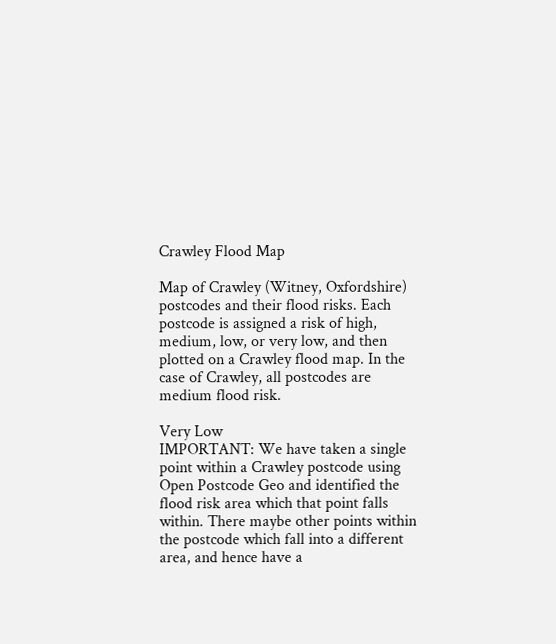Crawley Flood Map

Map of Crawley (Witney, Oxfordshire) postcodes and their flood risks. Each postcode is assigned a risk of high, medium, low, or very low, and then plotted on a Crawley flood map. In the case of Crawley, all postcodes are medium flood risk.

Very Low
IMPORTANT: We have taken a single point within a Crawley postcode using Open Postcode Geo and identified the flood risk area which that point falls within. There maybe other points within the postcode which fall into a different area, and hence have a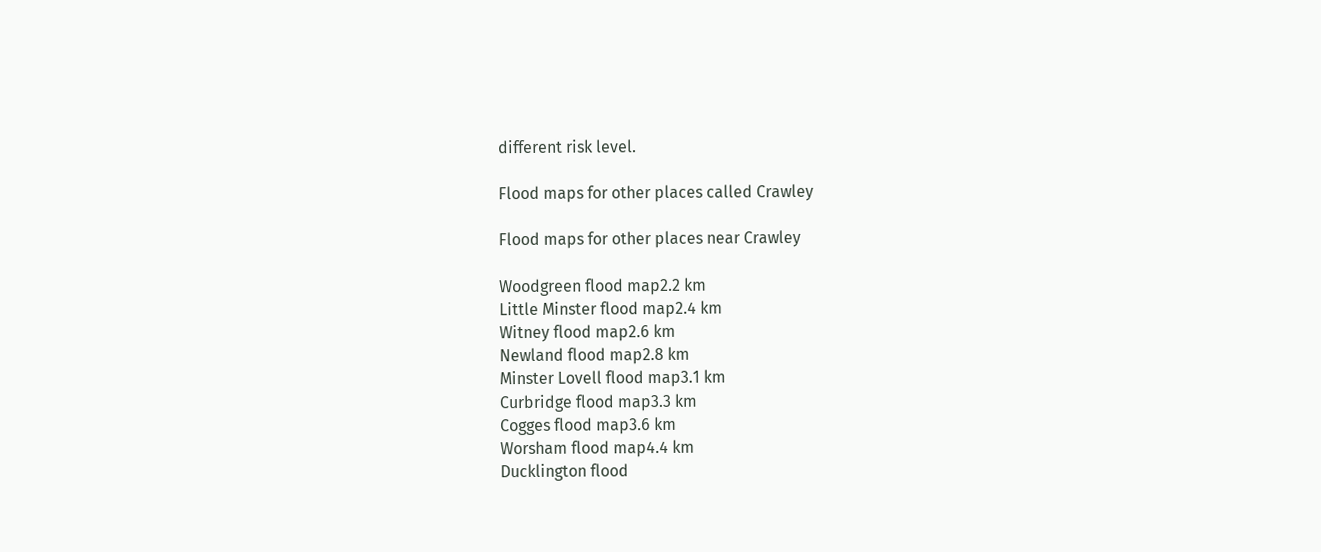different risk level.

Flood maps for other places called Crawley

Flood maps for other places near Crawley

Woodgreen flood map2.2 km
Little Minster flood map2.4 km
Witney flood map2.6 km
Newland flood map2.8 km
Minster Lovell flood map3.1 km
Curbridge flood map3.3 km
Cogges flood map3.6 km
Worsham flood map4.4 km
Ducklington flood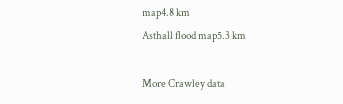map4.8 km
Asthall flood map5.3 km

More Crawley data